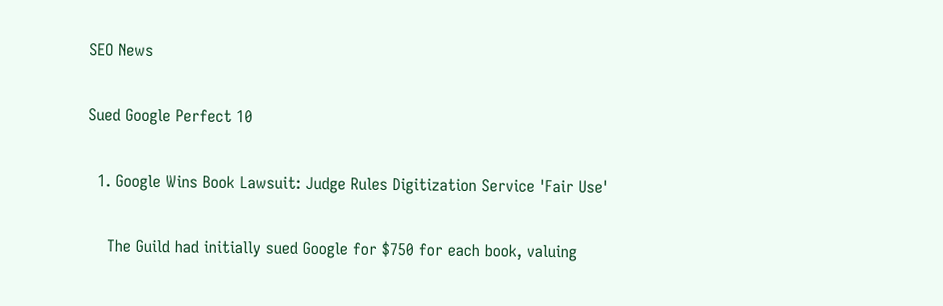SEO News

Sued Google Perfect 10

  1. Google Wins Book Lawsuit: Judge Rules Digitization Service 'Fair Use'

    The Guild had initially sued Google for $750 for each book, valuing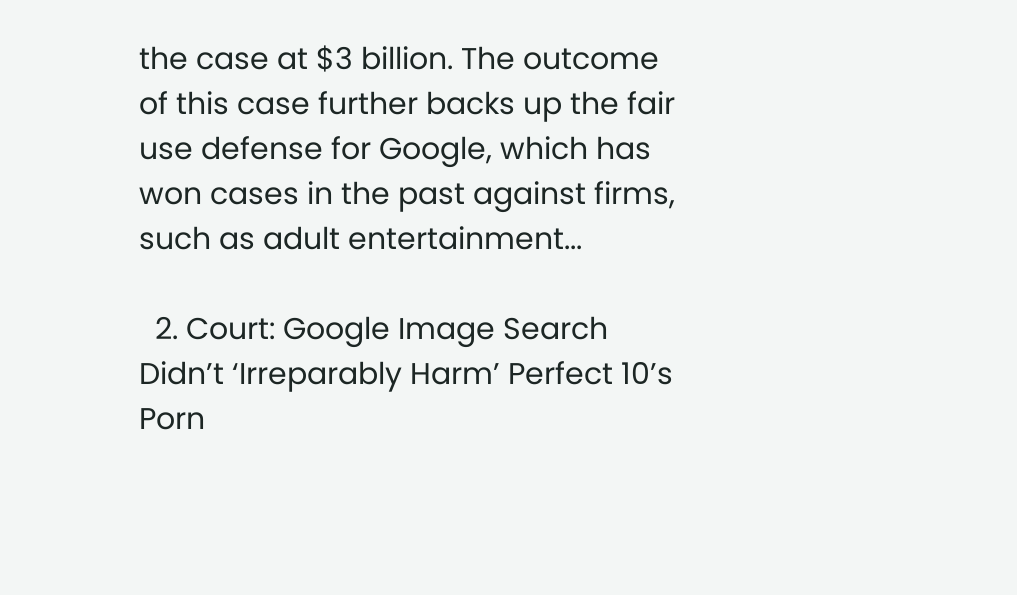the case at $3 billion. The outcome of this case further backs up the fair use defense for Google, which has won cases in the past against firms, such as adult entertainment...

  2. Court: Google Image Search Didn’t ‘Irreparably Harm’ Perfect 10’s Porn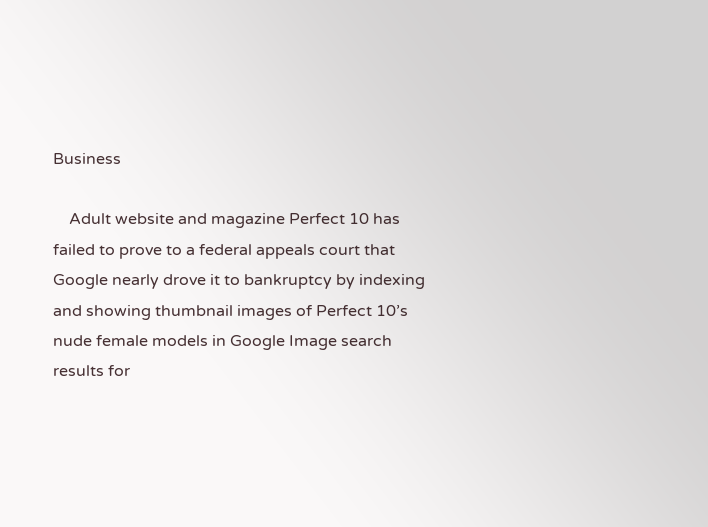Business

    Adult website and magazine Perfect 10 has failed to prove to a federal appeals court that Google nearly drove it to bankruptcy by indexing and showing thumbnail images of Perfect 10’s nude female models in Google Image search results for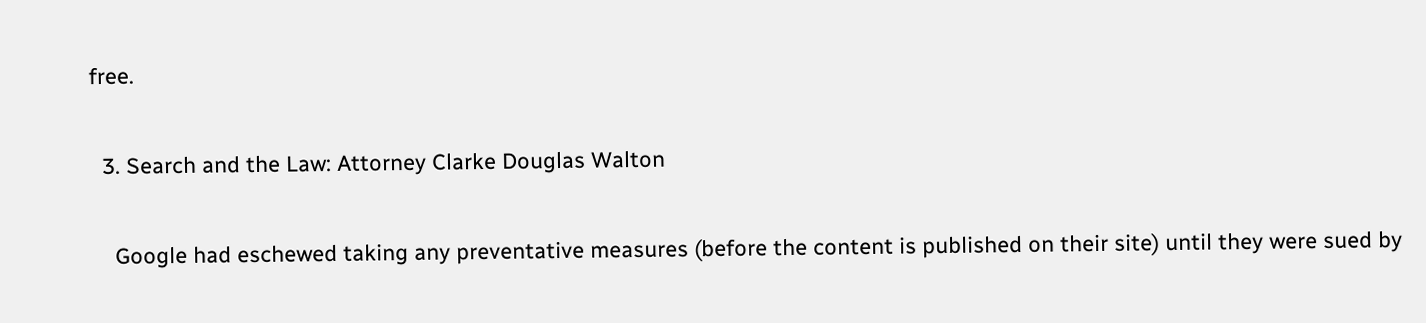free.

  3. Search and the Law: Attorney Clarke Douglas Walton

    Google had eschewed taking any preventative measures (before the content is published on their site) until they were sued by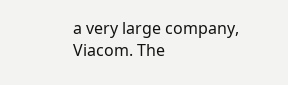a very large company, Viacom. The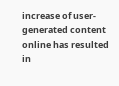increase of user-generated content online has resulted in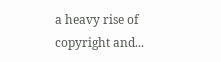a heavy rise of copyright and...